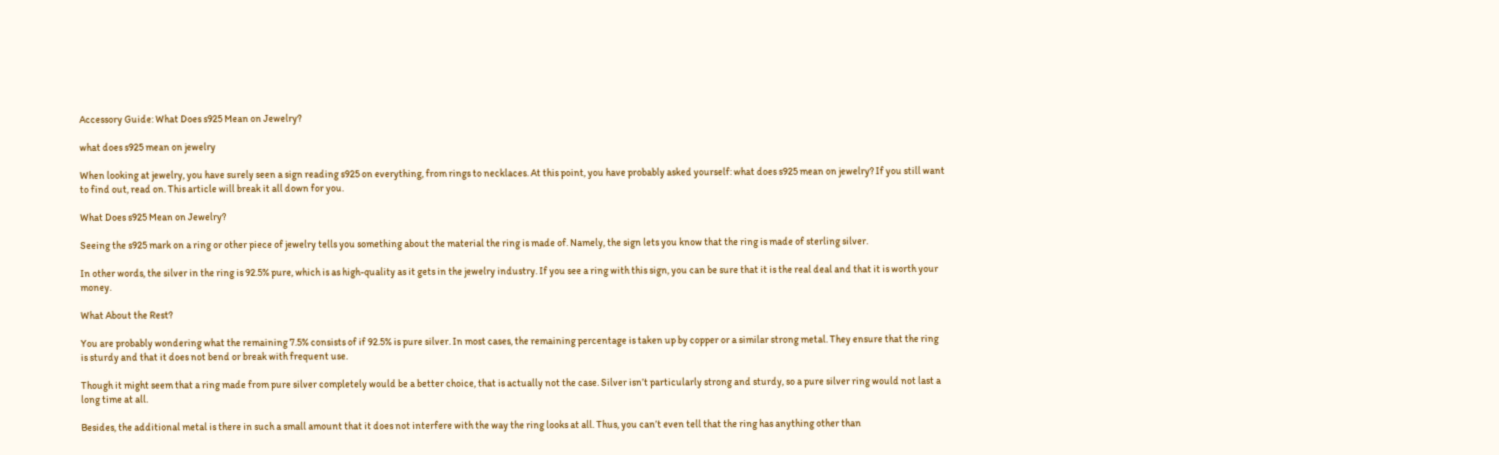Accessory Guide: What Does s925 Mean on Jewelry?

what does s925 mean on jewelry

When looking at jewelry, you have surely seen a sign reading s925 on everything, from rings to necklaces. At this point, you have probably asked yourself: what does s925 mean on jewelry? If you still want to find out, read on. This article will break it all down for you.

What Does s925 Mean on Jewelry?

Seeing the s925 mark on a ring or other piece of jewelry tells you something about the material the ring is made of. Namely, the sign lets you know that the ring is made of sterling silver.

In other words, the silver in the ring is 92.5% pure, which is as high-quality as it gets in the jewelry industry. If you see a ring with this sign, you can be sure that it is the real deal and that it is worth your money.

What About the Rest?

You are probably wondering what the remaining 7.5% consists of if 92.5% is pure silver. In most cases, the remaining percentage is taken up by copper or a similar strong metal. They ensure that the ring is sturdy and that it does not bend or break with frequent use.

Though it might seem that a ring made from pure silver completely would be a better choice, that is actually not the case. Silver isn’t particularly strong and sturdy, so a pure silver ring would not last a long time at all.

Besides, the additional metal is there in such a small amount that it does not interfere with the way the ring looks at all. Thus, you can’t even tell that the ring has anything other than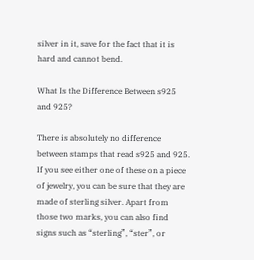silver in it, save for the fact that it is hard and cannot bend.

What Is the Difference Between s925 and 925?

There is absolutely no difference between stamps that read s925 and 925. If you see either one of these on a piece of jewelry, you can be sure that they are made of sterling silver. Apart from those two marks, you can also find signs such as “sterling”, “ster”, or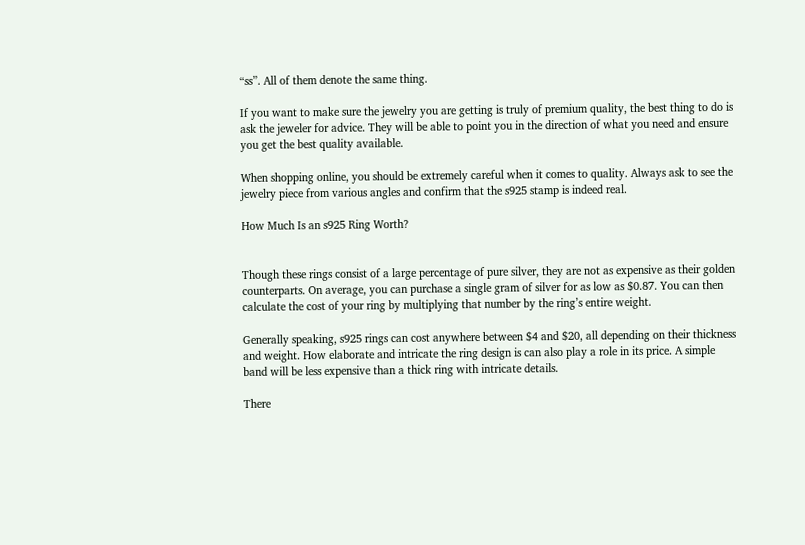“ss”. All of them denote the same thing.

If you want to make sure the jewelry you are getting is truly of premium quality, the best thing to do is ask the jeweler for advice. They will be able to point you in the direction of what you need and ensure you get the best quality available.

When shopping online, you should be extremely careful when it comes to quality. Always ask to see the jewelry piece from various angles and confirm that the s925 stamp is indeed real.

How Much Is an s925 Ring Worth?


Though these rings consist of a large percentage of pure silver, they are not as expensive as their golden counterparts. On average, you can purchase a single gram of silver for as low as $0.87. You can then calculate the cost of your ring by multiplying that number by the ring’s entire weight.

Generally speaking, s925 rings can cost anywhere between $4 and $20, all depending on their thickness and weight. How elaborate and intricate the ring design is can also play a role in its price. A simple band will be less expensive than a thick ring with intricate details.

There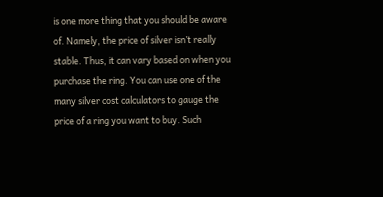is one more thing that you should be aware of. Namely, the price of silver isn’t really stable. Thus, it can vary based on when you purchase the ring. You can use one of the many silver cost calculators to gauge the price of a ring you want to buy. Such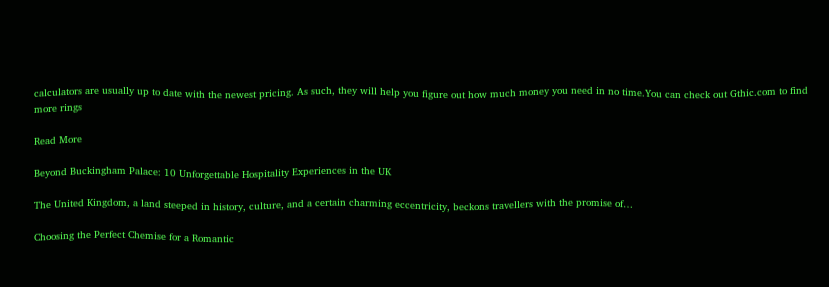calculators are usually up to date with the newest pricing. As such, they will help you figure out how much money you need in no time.You can check out Gthic.com to find more rings

Read More

Beyond Buckingham Palace: 10 Unforgettable Hospitality Experiences in the UK

The United Kingdom, a land steeped in history, culture, and a certain charming eccentricity, beckons travellers with the promise of…

Choosing the Perfect Chemise for a Romantic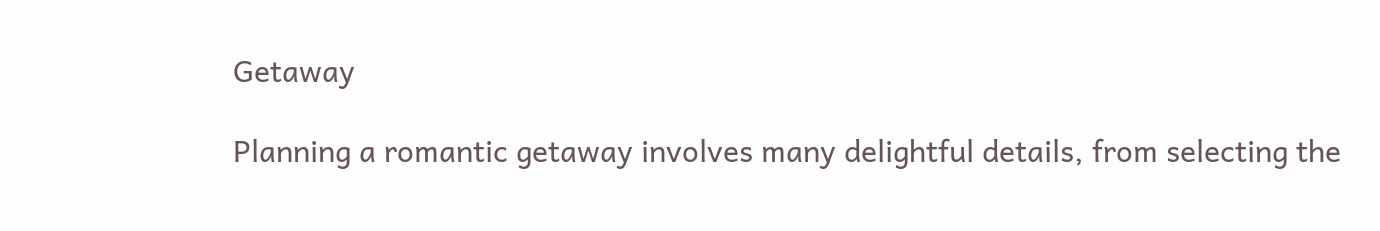Getaway

Planning a romantic getaway involves many delightful details, from selecting the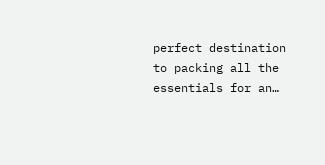perfect destination to packing all the essentials for an…